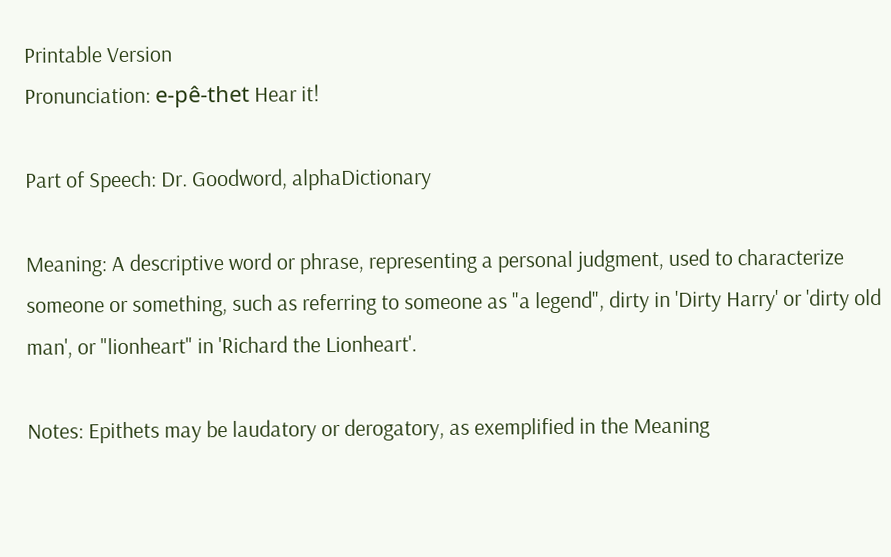Printable Version
Pronunciation: e-pê-thet Hear it!

Part of Speech: Dr. Goodword, alphaDictionary

Meaning: A descriptive word or phrase, representing a personal judgment, used to characterize someone or something, such as referring to someone as "a legend", dirty in 'Dirty Harry' or 'dirty old man', or "lionheart" in 'Richard the Lionheart'.

Notes: Epithets may be laudatory or derogatory, as exemplified in the Meaning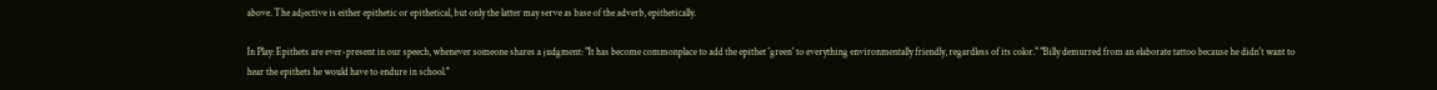above. The adjective is either epithetic or epithetical, but only the latter may serve as base of the adverb, epithetically.

In Play: Epithets are ever-present in our speech, whenever someone shares a judgment: "It has become commonplace to add the epithet 'green' to everything environmentally friendly, regardless of its color." "Billy demurred from an elaborate tattoo because he didn't want to hear the epithets he would have to endure in school."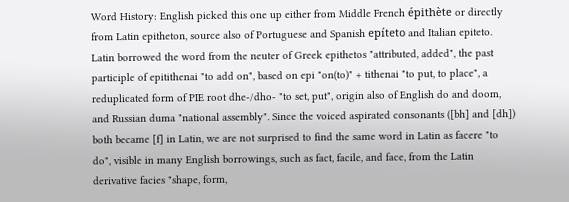Word History: English picked this one up either from Middle French épithète or directly from Latin epitheton, source also of Portuguese and Spanish epíteto and Italian epiteto. Latin borrowed the word from the neuter of Greek epithetos "attributed, added", the past participle of epitithenai "to add on", based on epi "on(to)" + tithenai "to put, to place", a reduplicated form of PIE root dhe-/dho- "to set, put", origin also of English do and doom, and Russian duma "national assembly". Since the voiced aspirated consonants ([bh] and [dh]) both became [f] in Latin, we are not surprised to find the same word in Latin as facere "to do", visible in many English borrowings, such as fact, facile, and face, from the Latin derivative facies "shape, form,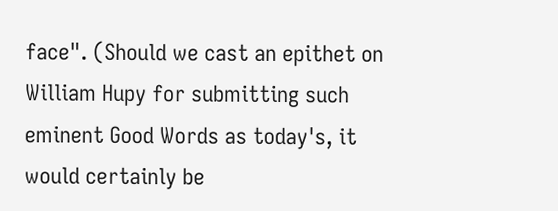face". (Should we cast an epithet on William Hupy for submitting such eminent Good Words as today's, it would certainly be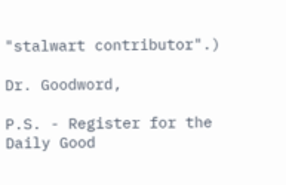"stalwart contributor".)

Dr. Goodword,

P.S. - Register for the Daily Good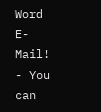Word E-Mail! - You can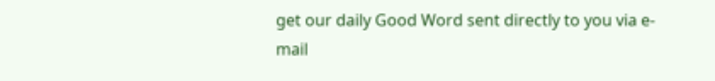get our daily Good Word sent directly to you via e-mail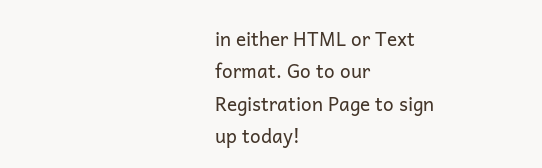in either HTML or Text format. Go to our Registration Page to sign up today!